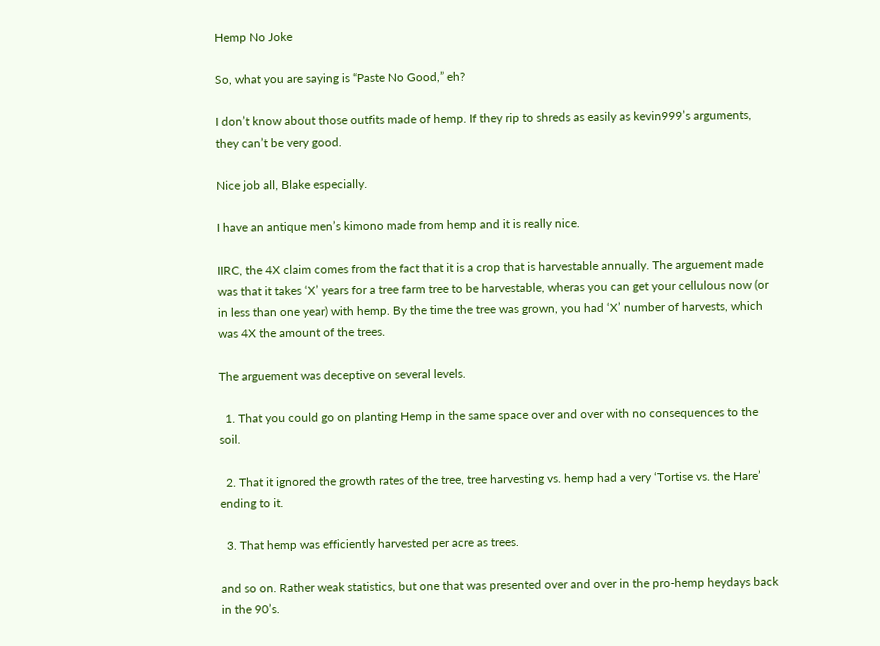Hemp No Joke

So, what you are saying is “Paste No Good,” eh?

I don’t know about those outfits made of hemp. If they rip to shreds as easily as kevin999’s arguments, they can’t be very good.

Nice job all, Blake especially.

I have an antique men’s kimono made from hemp and it is really nice.

IIRC, the 4X claim comes from the fact that it is a crop that is harvestable annually. The arguement made was that it takes ‘X’ years for a tree farm tree to be harvestable, wheras you can get your cellulous now (or in less than one year) with hemp. By the time the tree was grown, you had ‘X’ number of harvests, which was 4X the amount of the trees.

The arguement was deceptive on several levels.

  1. That you could go on planting Hemp in the same space over and over with no consequences to the soil.

  2. That it ignored the growth rates of the tree, tree harvesting vs. hemp had a very ‘Tortise vs. the Hare’ ending to it.

  3. That hemp was efficiently harvested per acre as trees.

and so on. Rather weak statistics, but one that was presented over and over in the pro-hemp heydays back in the 90’s.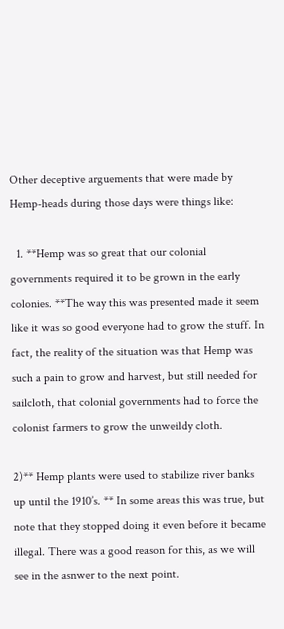Other deceptive arguements that were made by Hemp-heads during those days were things like:

  1. **Hemp was so great that our colonial governments required it to be grown in the early colonies. **The way this was presented made it seem like it was so good everyone had to grow the stuff. In fact, the reality of the situation was that Hemp was such a pain to grow and harvest, but still needed for sailcloth, that colonial governments had to force the colonist farmers to grow the unweildy cloth.

2)** Hemp plants were used to stabilize river banks up until the 1910’s. ** In some areas this was true, but note that they stopped doing it even before it became illegal. There was a good reason for this, as we will see in the asnwer to the next point.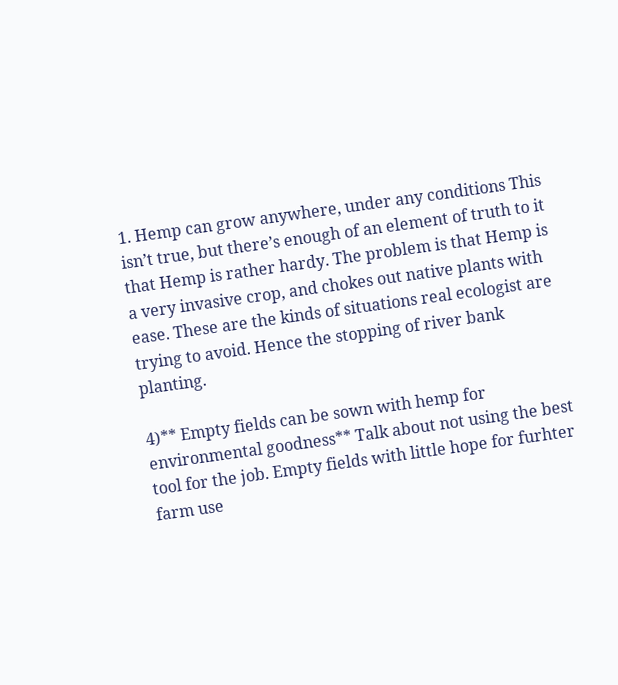1. Hemp can grow anywhere, under any conditions This isn’t true, but there’s enough of an element of truth to it that Hemp is rather hardy. The problem is that Hemp is a very invasive crop, and chokes out native plants with ease. These are the kinds of situations real ecologist are trying to avoid. Hence the stopping of river bank planting.

4)** Empty fields can be sown with hemp for environmental goodness** Talk about not using the best tool for the job. Empty fields with little hope for furhter farm use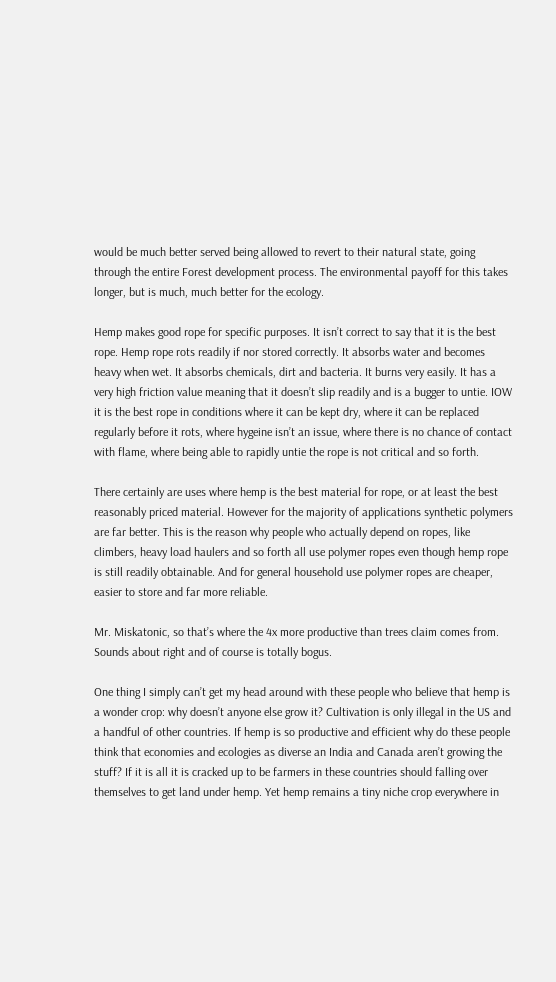would be much better served being allowed to revert to their natural state, going through the entire Forest development process. The environmental payoff for this takes longer, but is much, much better for the ecology.

Hemp makes good rope for specific purposes. It isn’t correct to say that it is the best rope. Hemp rope rots readily if nor stored correctly. It absorbs water and becomes heavy when wet. It absorbs chemicals, dirt and bacteria. It burns very easily. It has a very high friction value meaning that it doesn’t slip readily and is a bugger to untie. IOW it is the best rope in conditions where it can be kept dry, where it can be replaced regularly before it rots, where hygeine isn’t an issue, where there is no chance of contact with flame, where being able to rapidly untie the rope is not critical and so forth.

There certainly are uses where hemp is the best material for rope, or at least the best reasonably priced material. However for the majority of applications synthetic polymers are far better. This is the reason why people who actually depend on ropes, like climbers, heavy load haulers and so forth all use polymer ropes even though hemp rope is still readily obtainable. And for general household use polymer ropes are cheaper, easier to store and far more reliable.

Mr. Miskatonic, so that’s where the 4x more productive than trees claim comes from. Sounds about right and of course is totally bogus.

One thing I simply can’t get my head around with these people who believe that hemp is a wonder crop: why doesn’t anyone else grow it? Cultivation is only illegal in the US and a handful of other countries. If hemp is so productive and efficient why do these people think that economies and ecologies as diverse an India and Canada aren’t growing the stuff? If it is all it is cracked up to be farmers in these countries should falling over themselves to get land under hemp. Yet hemp remains a tiny niche crop everywhere in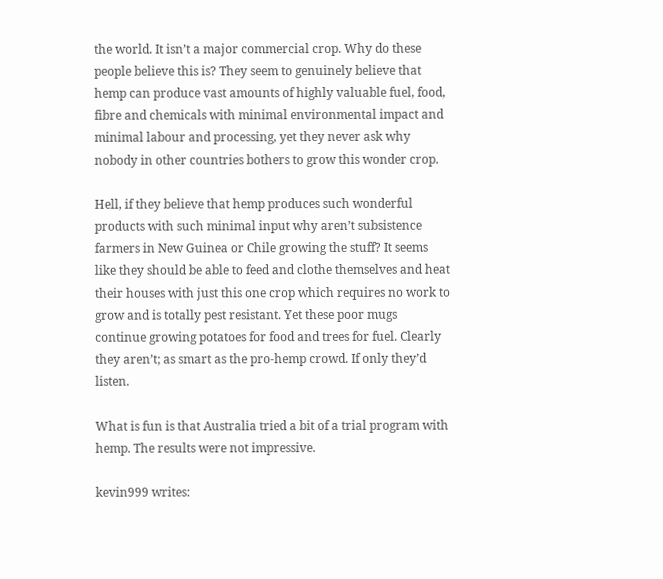the world. It isn’t a major commercial crop. Why do these people believe this is? They seem to genuinely believe that hemp can produce vast amounts of highly valuable fuel, food, fibre and chemicals with minimal environmental impact and minimal labour and processing, yet they never ask why nobody in other countries bothers to grow this wonder crop.

Hell, if they believe that hemp produces such wonderful products with such minimal input why aren’t subsistence farmers in New Guinea or Chile growing the stuff? It seems like they should be able to feed and clothe themselves and heat their houses with just this one crop which requires no work to grow and is totally pest resistant. Yet these poor mugs continue growing potatoes for food and trees for fuel. Clearly they aren’t; as smart as the pro-hemp crowd. If only they’d listen.

What is fun is that Australia tried a bit of a trial program with hemp. The results were not impressive.

kevin999 writes: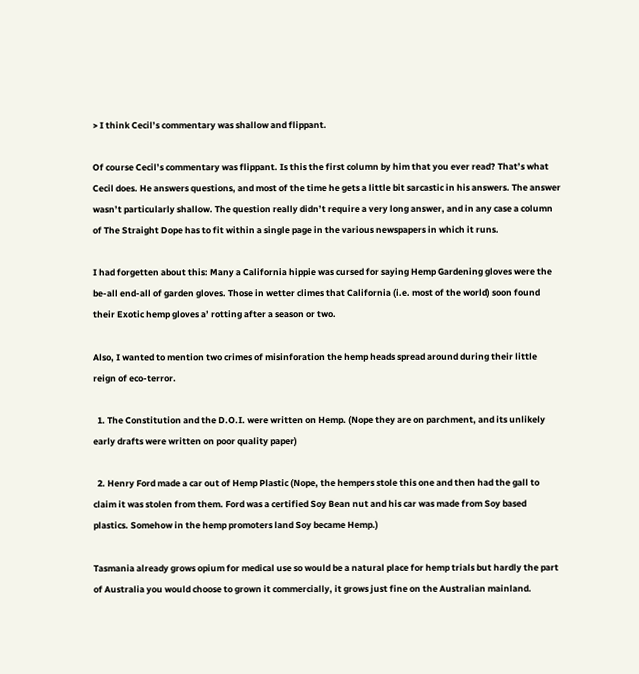> I think Cecil’s commentary was shallow and flippant.

Of course Cecil’s commentary was flippant. Is this the first column by him that you ever read? That’s what Cecil does. He answers questions, and most of the time he gets a little bit sarcastic in his answers. The answer wasn’t particularly shallow. The question really didn’t require a very long answer, and in any case a column of The Straight Dope has to fit within a single page in the various newspapers in which it runs.

I had forgetten about this: Many a California hippie was cursed for saying Hemp Gardening gloves were the be-all end-all of garden gloves. Those in wetter climes that California (i.e. most of the world) soon found their Exotic hemp gloves a’ rotting after a season or two.

Also, I wanted to mention two crimes of misinforation the hemp heads spread around during their little reign of eco-terror.

  1. The Constitution and the D.O.I. were written on Hemp. (Nope they are on parchment, and its unlikely early drafts were written on poor quality paper)

  2. Henry Ford made a car out of Hemp Plastic (Nope, the hempers stole this one and then had the gall to claim it was stolen from them. Ford was a certified Soy Bean nut and his car was made from Soy based plastics. Somehow in the hemp promoters land Soy became Hemp.)

Tasmania already grows opium for medical use so would be a natural place for hemp trials but hardly the part of Australia you would choose to grown it commercially, it grows just fine on the Australian mainland.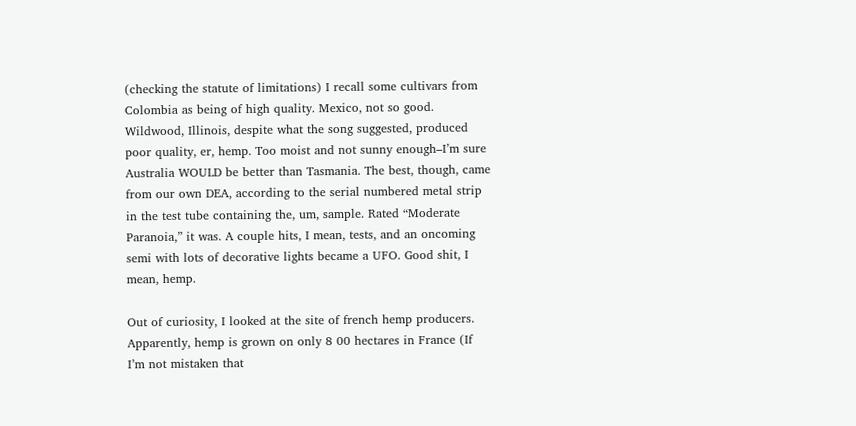(checking the statute of limitations) I recall some cultivars from Colombia as being of high quality. Mexico, not so good. Wildwood, Illinois, despite what the song suggested, produced poor quality, er, hemp. Too moist and not sunny enough–I’m sure Australia WOULD be better than Tasmania. The best, though, came from our own DEA, according to the serial numbered metal strip in the test tube containing the, um, sample. Rated “Moderate Paranoia,” it was. A couple hits, I mean, tests, and an oncoming semi with lots of decorative lights became a UFO. Good shit, I mean, hemp.

Out of curiosity, I looked at the site of french hemp producers. Apparently, hemp is grown on only 8 00 hectares in France (If I’m not mistaken that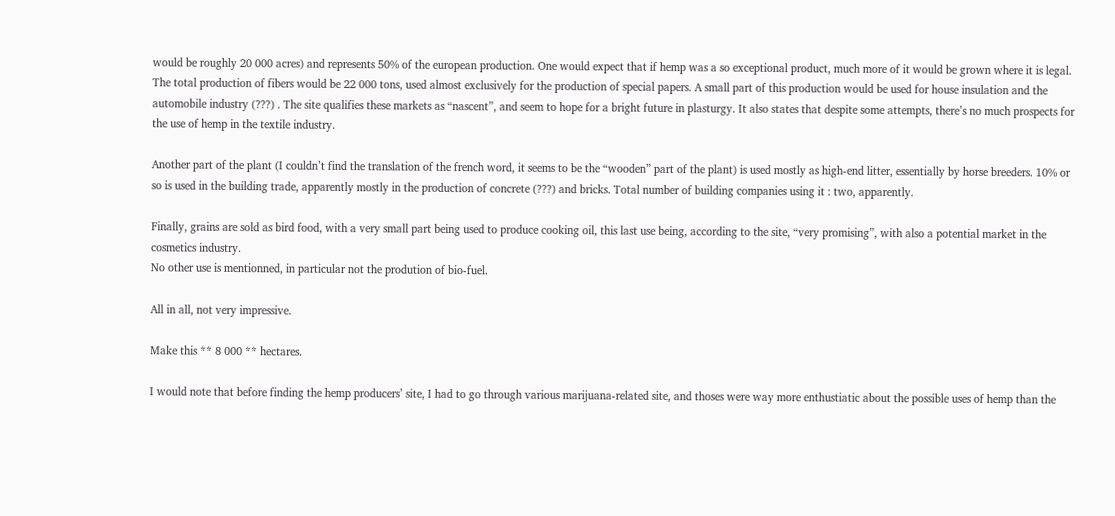would be roughly 20 000 acres) and represents 50% of the european production. One would expect that if hemp was a so exceptional product, much more of it would be grown where it is legal.
The total production of fibers would be 22 000 tons, used almost exclusively for the production of special papers. A small part of this production would be used for house insulation and the automobile industry (???) . The site qualifies these markets as “nascent”, and seem to hope for a bright future in plasturgy. It also states that despite some attempts, there’s no much prospects for the use of hemp in the textile industry.

Another part of the plant (I couldn’t find the translation of the french word, it seems to be the “wooden” part of the plant) is used mostly as high-end litter, essentially by horse breeders. 10% or so is used in the building trade, apparently mostly in the production of concrete (???) and bricks. Total number of building companies using it : two, apparently.

Finally, grains are sold as bird food, with a very small part being used to produce cooking oil, this last use being, according to the site, “very promising”, with also a potential market in the cosmetics industry.
No other use is mentionned, in particular not the prodution of bio-fuel.

All in all, not very impressive.

Make this ** 8 000 ** hectares.

I would note that before finding the hemp producers’ site, I had to go through various marijuana-related site, and thoses were way more enthustiatic about the possible uses of hemp than the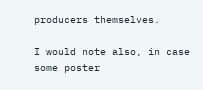producers themselves.

I would note also, in case some poster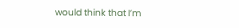would think that I’m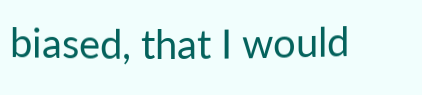biased, that I would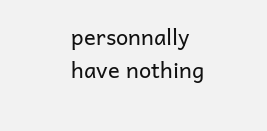personnally have nothing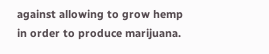against allowing to grow hemp in order to produce marijuana.